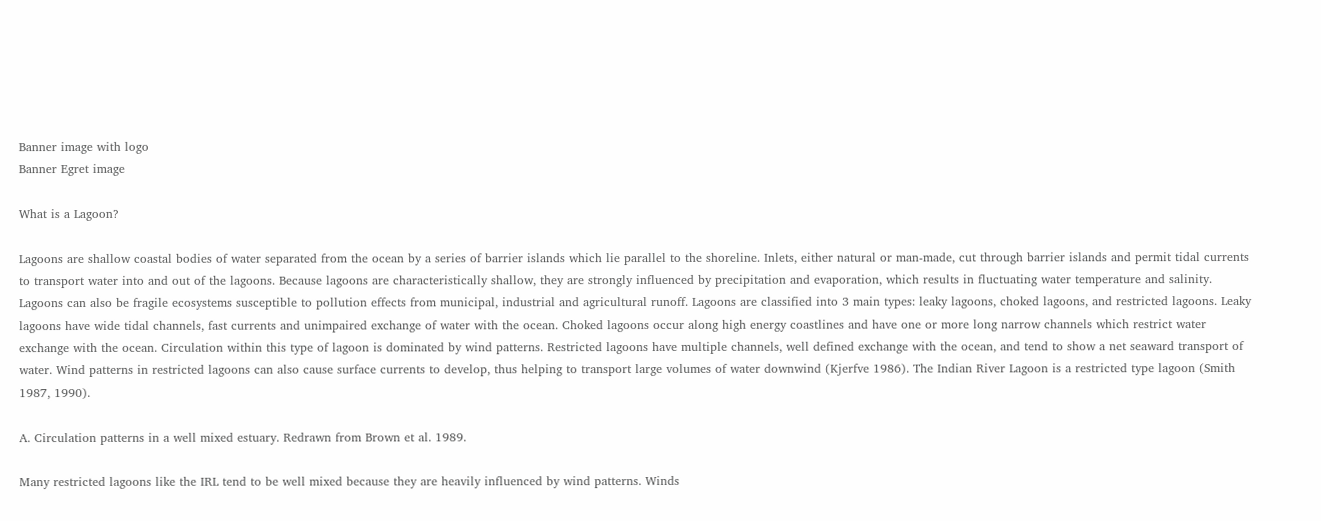Banner image with logo
Banner Egret image

What is a Lagoon?

Lagoons are shallow coastal bodies of water separated from the ocean by a series of barrier islands which lie parallel to the shoreline. Inlets, either natural or man-made, cut through barrier islands and permit tidal currents to transport water into and out of the lagoons. Because lagoons are characteristically shallow, they are strongly influenced by precipitation and evaporation, which results in fluctuating water temperature and salinity. Lagoons can also be fragile ecosystems susceptible to pollution effects from municipal, industrial and agricultural runoff. Lagoons are classified into 3 main types: leaky lagoons, choked lagoons, and restricted lagoons. Leaky lagoons have wide tidal channels, fast currents and unimpaired exchange of water with the ocean. Choked lagoons occur along high energy coastlines and have one or more long narrow channels which restrict water exchange with the ocean. Circulation within this type of lagoon is dominated by wind patterns. Restricted lagoons have multiple channels, well defined exchange with the ocean, and tend to show a net seaward transport of water. Wind patterns in restricted lagoons can also cause surface currents to develop, thus helping to transport large volumes of water downwind (Kjerfve 1986). The Indian River Lagoon is a restricted type lagoon (Smith 1987, 1990).

A. Circulation patterns in a well mixed estuary. Redrawn from Brown et al. 1989.

Many restricted lagoons like the IRL tend to be well mixed because they are heavily influenced by wind patterns. Winds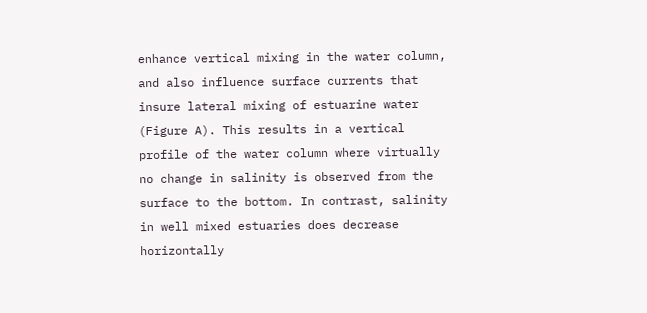enhance vertical mixing in the water column, and also influence surface currents that insure lateral mixing of estuarine water (Figure A). This results in a vertical profile of the water column where virtually no change in salinity is observed from the surface to the bottom. In contrast, salinity in well mixed estuaries does decrease horizontally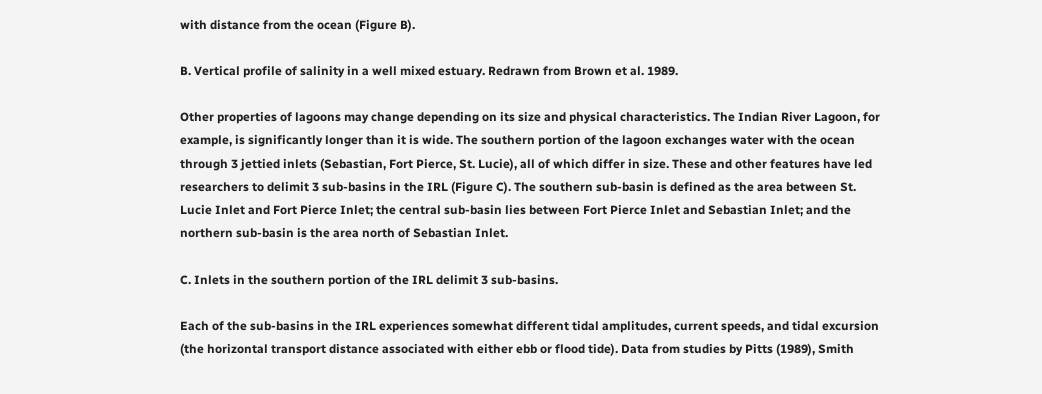with distance from the ocean (Figure B).

B. Vertical profile of salinity in a well mixed estuary. Redrawn from Brown et al. 1989.

Other properties of lagoons may change depending on its size and physical characteristics. The Indian River Lagoon, for example, is significantly longer than it is wide. The southern portion of the lagoon exchanges water with the ocean through 3 jettied inlets (Sebastian, Fort Pierce, St. Lucie), all of which differ in size. These and other features have led researchers to delimit 3 sub-basins in the IRL (Figure C). The southern sub-basin is defined as the area between St. Lucie Inlet and Fort Pierce Inlet; the central sub-basin lies between Fort Pierce Inlet and Sebastian Inlet; and the northern sub-basin is the area north of Sebastian Inlet.

C. Inlets in the southern portion of the IRL delimit 3 sub-basins.

Each of the sub-basins in the IRL experiences somewhat different tidal amplitudes, current speeds, and tidal excursion (the horizontal transport distance associated with either ebb or flood tide). Data from studies by Pitts (1989), Smith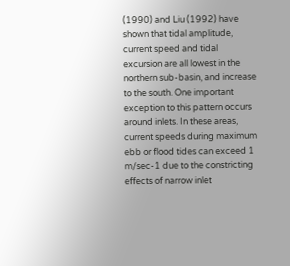(1990) and Liu (1992) have shown that tidal amplitude, current speed and tidal excursion are all lowest in the northern sub-basin, and increase to the south. One important exception to this pattern occurs around inlets. In these areas, current speeds during maximum ebb or flood tides can exceed 1 m/sec-1 due to the constricting effects of narrow inlet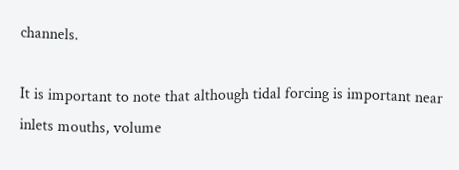channels.

It is important to note that although tidal forcing is important near inlets mouths, volume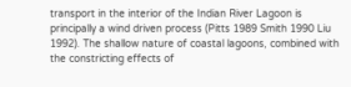transport in the interior of the Indian River Lagoon is principally a wind driven process (Pitts 1989 Smith 1990 Liu 1992). The shallow nature of coastal lagoons, combined with the constricting effects of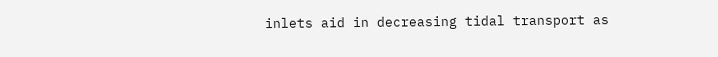inlets aid in decreasing tidal transport as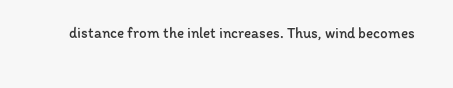distance from the inlet increases. Thus, wind becomes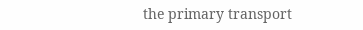the primary transport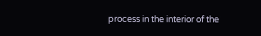process in the interior of the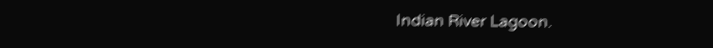Indian River Lagoon.